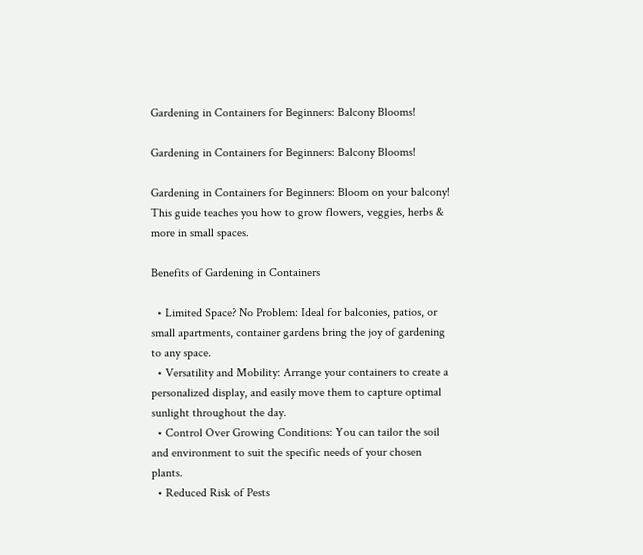Gardening in Containers for Beginners: Balcony Blooms!

Gardening in Containers for Beginners: Balcony Blooms!

Gardening in Containers for Beginners: Bloom on your balcony! This guide teaches you how to grow flowers, veggies, herbs & more in small spaces.

Benefits of Gardening in Containers

  • Limited Space? No Problem: Ideal for balconies, patios, or small apartments, container gardens bring the joy of gardening to any space.
  • Versatility and Mobility: Arrange your containers to create a personalized display, and easily move them to capture optimal sunlight throughout the day.
  • Control Over Growing Conditions: You can tailor the soil and environment to suit the specific needs of your chosen plants.
  • Reduced Risk of Pests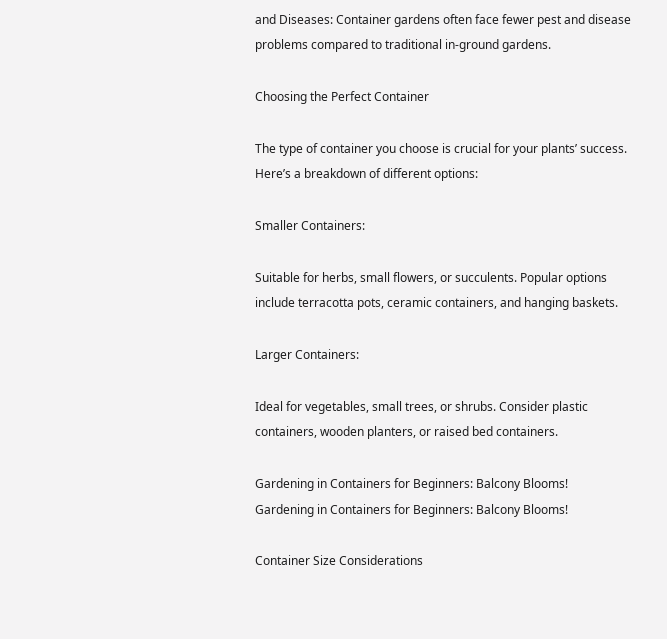and Diseases: Container gardens often face fewer pest and disease problems compared to traditional in-ground gardens.

Choosing the Perfect Container

The type of container you choose is crucial for your plants’ success. Here’s a breakdown of different options:

Smaller Containers:

Suitable for herbs, small flowers, or succulents. Popular options include terracotta pots, ceramic containers, and hanging baskets.

Larger Containers:

Ideal for vegetables, small trees, or shrubs. Consider plastic containers, wooden planters, or raised bed containers.

Gardening in Containers for Beginners: Balcony Blooms!
Gardening in Containers for Beginners: Balcony Blooms!

Container Size Considerations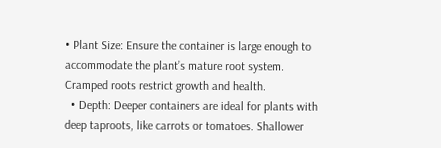• Plant Size: Ensure the container is large enough to accommodate the plant’s mature root system. Cramped roots restrict growth and health.
  • Depth: Deeper containers are ideal for plants with deep taproots, like carrots or tomatoes. Shallower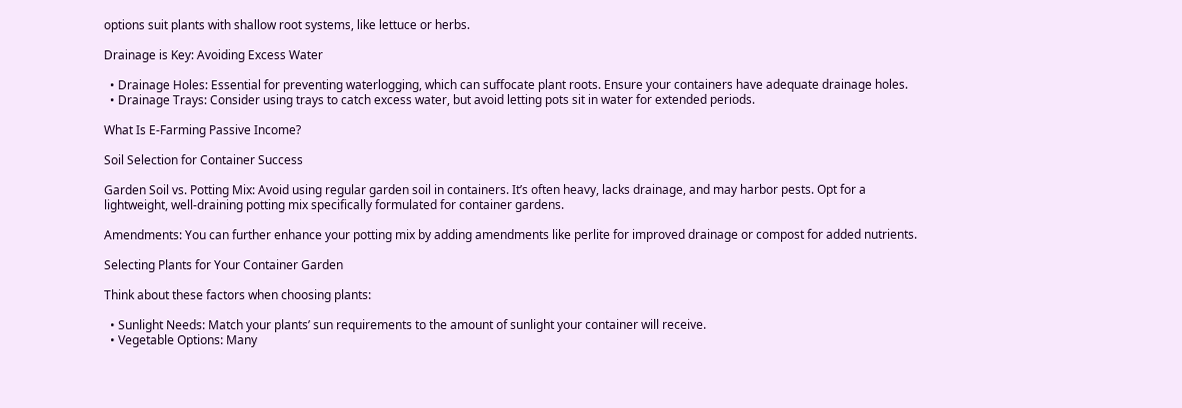options suit plants with shallow root systems, like lettuce or herbs.

Drainage is Key: Avoiding Excess Water

  • Drainage Holes: Essential for preventing waterlogging, which can suffocate plant roots. Ensure your containers have adequate drainage holes.
  • Drainage Trays: Consider using trays to catch excess water, but avoid letting pots sit in water for extended periods.

What Is E-Farming Passive Income?

Soil Selection for Container Success

Garden Soil vs. Potting Mix: Avoid using regular garden soil in containers. It’s often heavy, lacks drainage, and may harbor pests. Opt for a lightweight, well-draining potting mix specifically formulated for container gardens.

Amendments: You can further enhance your potting mix by adding amendments like perlite for improved drainage or compost for added nutrients.

Selecting Plants for Your Container Garden

Think about these factors when choosing plants:

  • Sunlight Needs: Match your plants’ sun requirements to the amount of sunlight your container will receive.
  • Vegetable Options: Many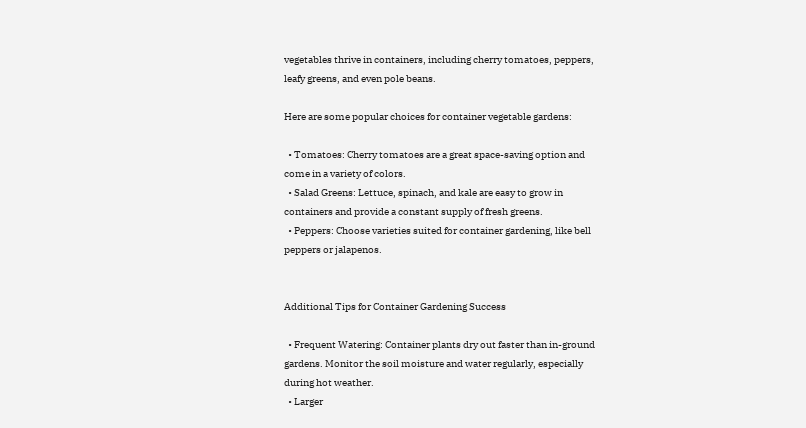vegetables thrive in containers, including cherry tomatoes, peppers, leafy greens, and even pole beans.

Here are some popular choices for container vegetable gardens:

  • Tomatoes: Cherry tomatoes are a great space-saving option and come in a variety of colors.
  • Salad Greens: Lettuce, spinach, and kale are easy to grow in containers and provide a constant supply of fresh greens.
  • Peppers: Choose varieties suited for container gardening, like bell peppers or jalapenos.


Additional Tips for Container Gardening Success

  • Frequent Watering: Container plants dry out faster than in-ground gardens. Monitor the soil moisture and water regularly, especially during hot weather.
  • Larger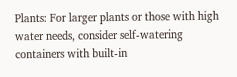Plants: For larger plants or those with high water needs, consider self-watering containers with built-in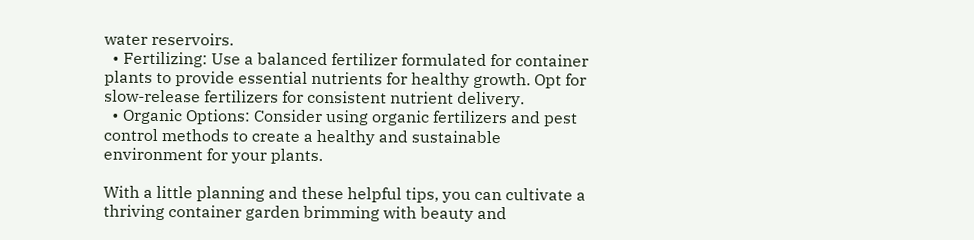water reservoirs.
  • Fertilizing: Use a balanced fertilizer formulated for container plants to provide essential nutrients for healthy growth. Opt for slow-release fertilizers for consistent nutrient delivery.
  • Organic Options: Consider using organic fertilizers and pest control methods to create a healthy and sustainable environment for your plants.

With a little planning and these helpful tips, you can cultivate a thriving container garden brimming with beauty and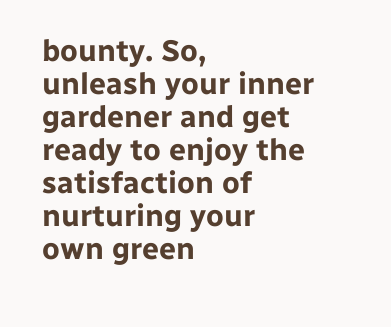bounty. So, unleash your inner gardener and get ready to enjoy the satisfaction of nurturing your own green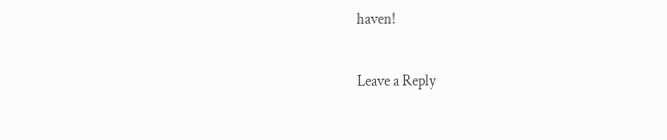haven!

Leave a Reply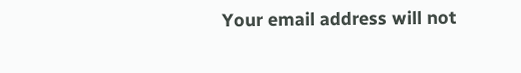Your email address will not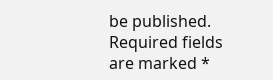be published. Required fields are marked *